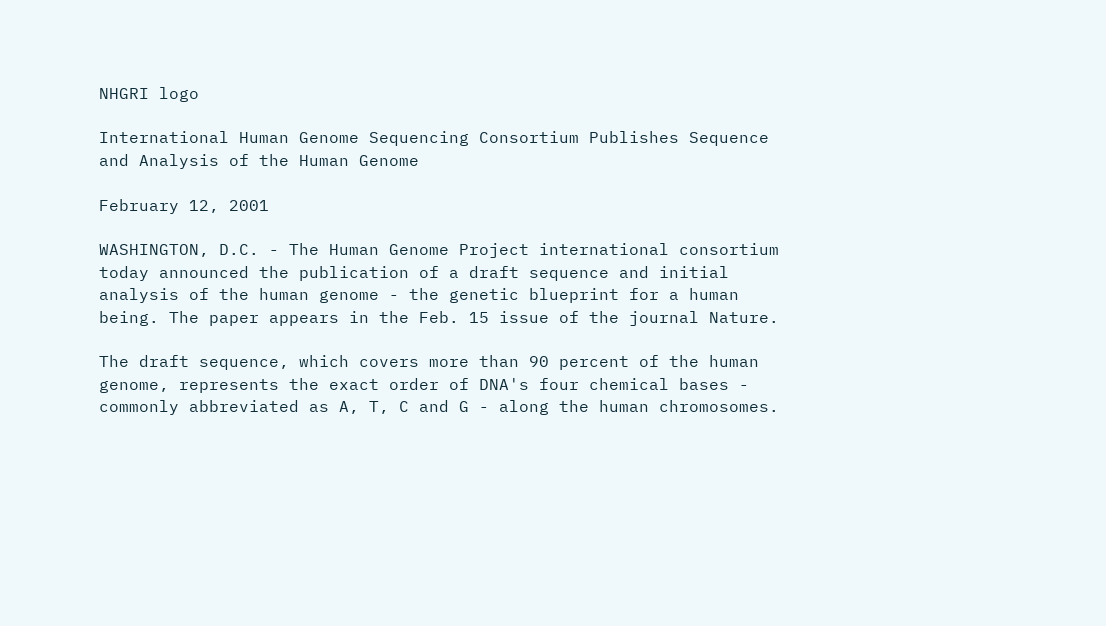NHGRI logo

International Human Genome Sequencing Consortium Publishes Sequence and Analysis of the Human Genome

February 12, 2001

WASHINGTON, D.C. - The Human Genome Project international consortium today announced the publication of a draft sequence and initial analysis of the human genome - the genetic blueprint for a human being. The paper appears in the Feb. 15 issue of the journal Nature.

The draft sequence, which covers more than 90 percent of the human genome, represents the exact order of DNA's four chemical bases - commonly abbreviated as A, T, C and G - along the human chromosomes.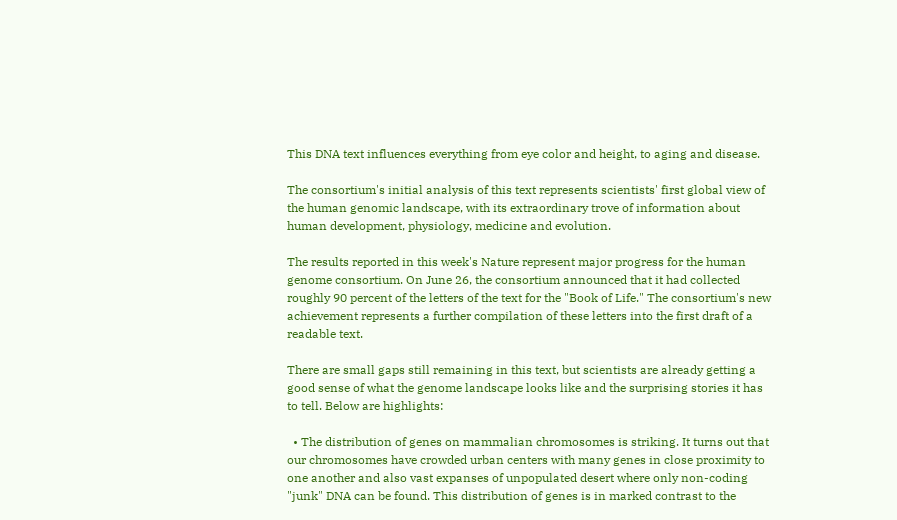This DNA text influences everything from eye color and height, to aging and disease.

The consortium's initial analysis of this text represents scientists' first global view of the human genomic landscape, with its extraordinary trove of information about human development, physiology, medicine and evolution.

The results reported in this week's Nature represent major progress for the human genome consortium. On June 26, the consortium announced that it had collected roughly 90 percent of the letters of the text for the "Book of Life." The consortium's new achievement represents a further compilation of these letters into the first draft of a readable text.

There are small gaps still remaining in this text, but scientists are already getting a good sense of what the genome landscape looks like and the surprising stories it has to tell. Below are highlights:

  • The distribution of genes on mammalian chromosomes is striking. It turns out that our chromosomes have crowded urban centers with many genes in close proximity to one another and also vast expanses of unpopulated desert where only non-coding "junk" DNA can be found. This distribution of genes is in marked contrast to the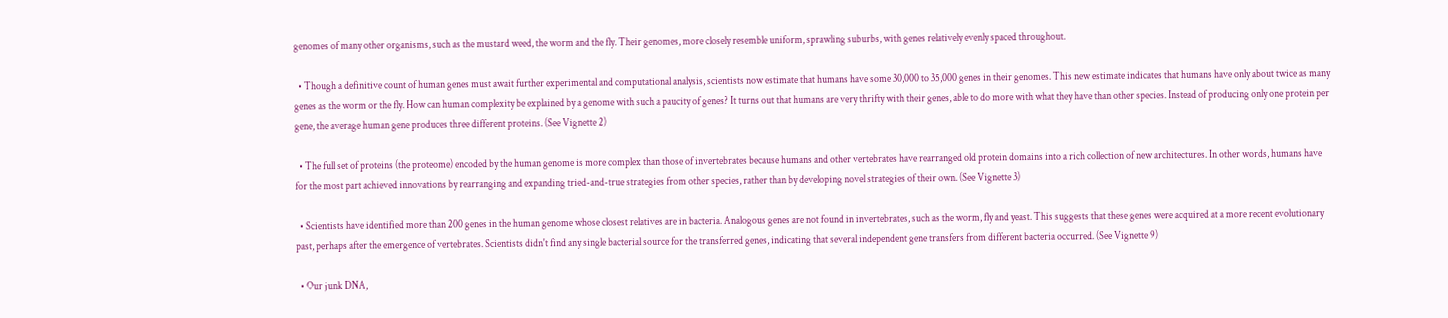genomes of many other organisms, such as the mustard weed, the worm and the fly. Their genomes, more closely resemble uniform, sprawling suburbs, with genes relatively evenly spaced throughout.

  • Though a definitive count of human genes must await further experimental and computational analysis, scientists now estimate that humans have some 30,000 to 35,000 genes in their genomes. This new estimate indicates that humans have only about twice as many genes as the worm or the fly. How can human complexity be explained by a genome with such a paucity of genes? It turns out that humans are very thrifty with their genes, able to do more with what they have than other species. Instead of producing only one protein per gene, the average human gene produces three different proteins. (See Vignette 2)

  • The full set of proteins (the proteome) encoded by the human genome is more complex than those of invertebrates because humans and other vertebrates have rearranged old protein domains into a rich collection of new architectures. In other words, humans have for the most part achieved innovations by rearranging and expanding tried-and-true strategies from other species, rather than by developing novel strategies of their own. (See Vignette 3)

  • Scientists have identified more than 200 genes in the human genome whose closest relatives are in bacteria. Analogous genes are not found in invertebrates, such as the worm, fly and yeast. This suggests that these genes were acquired at a more recent evolutionary past, perhaps after the emergence of vertebrates. Scientists didn't find any single bacterial source for the transferred genes, indicating that several independent gene transfers from different bacteria occurred. (See Vignette 9)

  • Our junk DNA,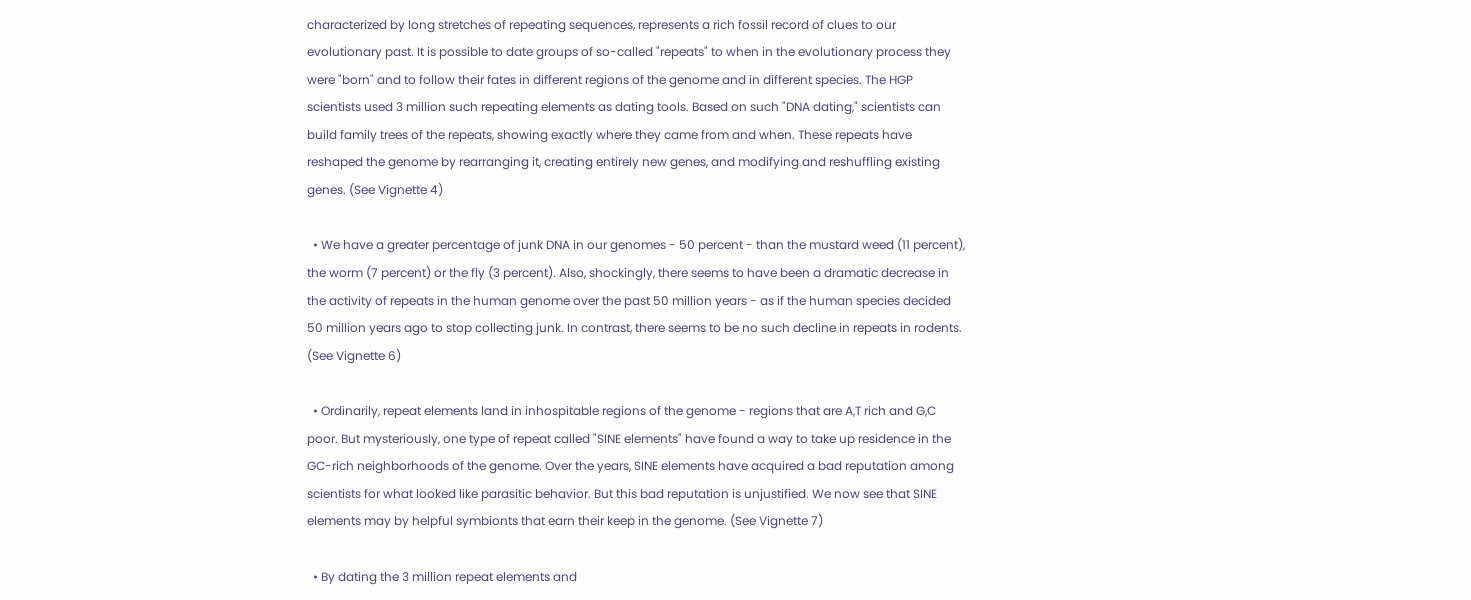characterized by long stretches of repeating sequences, represents a rich fossil record of clues to our evolutionary past. It is possible to date groups of so-called "repeats" to when in the evolutionary process they were "born" and to follow their fates in different regions of the genome and in different species. The HGP scientists used 3 million such repeating elements as dating tools. Based on such "DNA dating," scientists can build family trees of the repeats, showing exactly where they came from and when. These repeats have reshaped the genome by rearranging it, creating entirely new genes, and modifying and reshuffling existing genes. (See Vignette 4)

  • We have a greater percentage of junk DNA in our genomes - 50 percent - than the mustard weed (11 percent), the worm (7 percent) or the fly (3 percent). Also, shockingly, there seems to have been a dramatic decrease in the activity of repeats in the human genome over the past 50 million years - as if the human species decided 50 million years ago to stop collecting junk. In contrast, there seems to be no such decline in repeats in rodents. (See Vignette 6)

  • Ordinarily, repeat elements land in inhospitable regions of the genome - regions that are A,T rich and G,C poor. But mysteriously, one type of repeat called "SINE elements" have found a way to take up residence in the GC-rich neighborhoods of the genome. Over the years, SINE elements have acquired a bad reputation among scientists for what looked like parasitic behavior. But this bad reputation is unjustified. We now see that SINE elements may by helpful symbionts that earn their keep in the genome. (See Vignette 7)

  • By dating the 3 million repeat elements and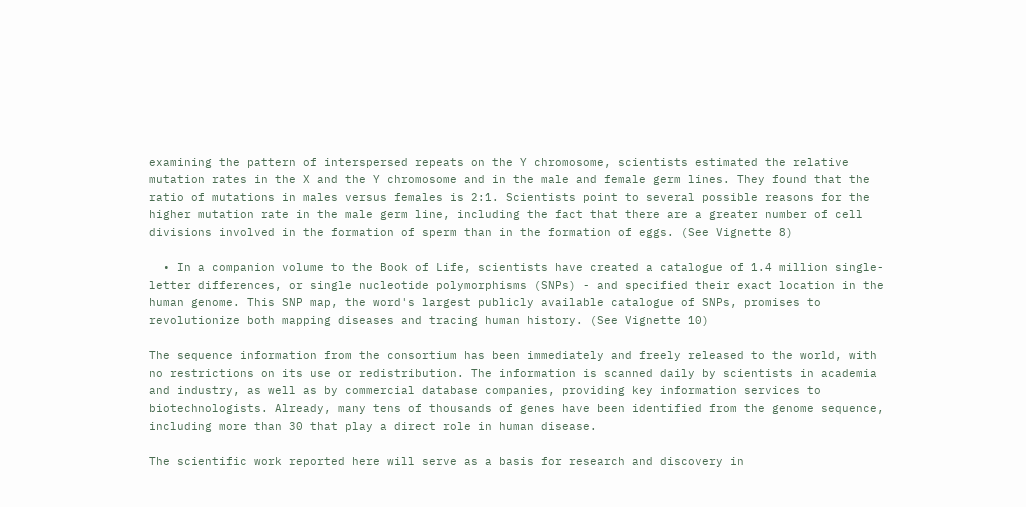examining the pattern of interspersed repeats on the Y chromosome, scientists estimated the relative mutation rates in the X and the Y chromosome and in the male and female germ lines. They found that the ratio of mutations in males versus females is 2:1. Scientists point to several possible reasons for the higher mutation rate in the male germ line, including the fact that there are a greater number of cell divisions involved in the formation of sperm than in the formation of eggs. (See Vignette 8)

  • In a companion volume to the Book of Life, scientists have created a catalogue of 1.4 million single-letter differences, or single nucleotide polymorphisms (SNPs) - and specified their exact location in the human genome. This SNP map, the word's largest publicly available catalogue of SNPs, promises to revolutionize both mapping diseases and tracing human history. (See Vignette 10)

The sequence information from the consortium has been immediately and freely released to the world, with no restrictions on its use or redistribution. The information is scanned daily by scientists in academia and industry, as well as by commercial database companies, providing key information services to biotechnologists. Already, many tens of thousands of genes have been identified from the genome sequence, including more than 30 that play a direct role in human disease.

The scientific work reported here will serve as a basis for research and discovery in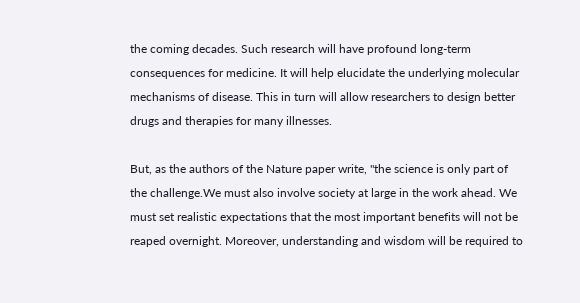the coming decades. Such research will have profound long-term consequences for medicine. It will help elucidate the underlying molecular mechanisms of disease. This in turn will allow researchers to design better drugs and therapies for many illnesses.

But, as the authors of the Nature paper write, "the science is only part of the challenge.We must also involve society at large in the work ahead. We must set realistic expectations that the most important benefits will not be reaped overnight. Moreover, understanding and wisdom will be required to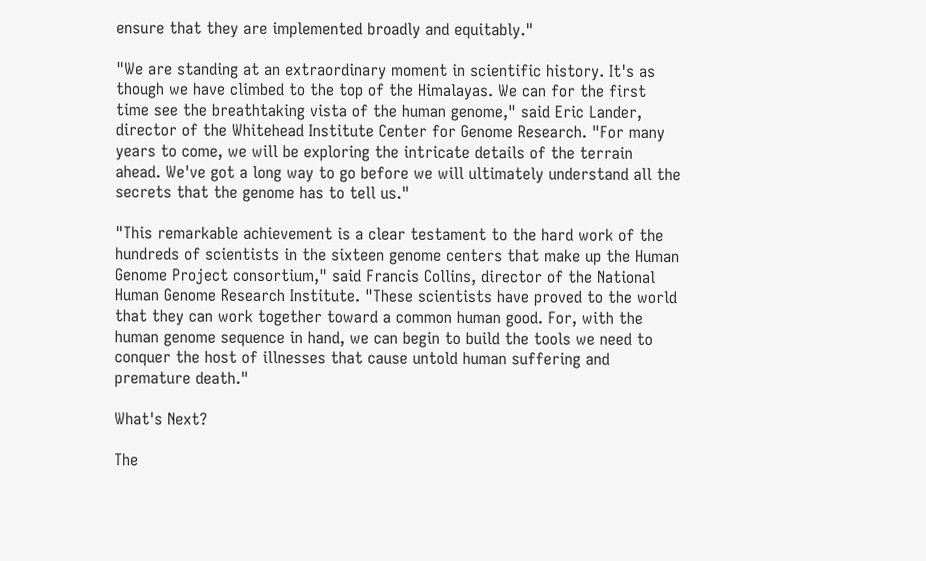ensure that they are implemented broadly and equitably."

"We are standing at an extraordinary moment in scientific history. It's as though we have climbed to the top of the Himalayas. We can for the first time see the breathtaking vista of the human genome," said Eric Lander, director of the Whitehead Institute Center for Genome Research. "For many years to come, we will be exploring the intricate details of the terrain ahead. We've got a long way to go before we will ultimately understand all the secrets that the genome has to tell us."

"This remarkable achievement is a clear testament to the hard work of the hundreds of scientists in the sixteen genome centers that make up the Human Genome Project consortium," said Francis Collins, director of the National Human Genome Research Institute. "These scientists have proved to the world that they can work together toward a common human good. For, with the human genome sequence in hand, we can begin to build the tools we need to conquer the host of illnesses that cause untold human suffering and premature death."

What's Next?

The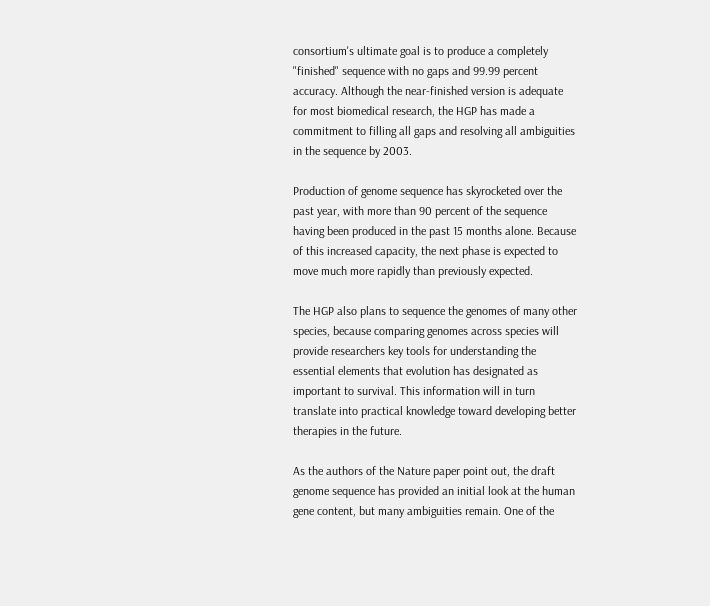consortium's ultimate goal is to produce a completely "finished" sequence with no gaps and 99.99 percent accuracy. Although the near-finished version is adequate for most biomedical research, the HGP has made a commitment to filling all gaps and resolving all ambiguities in the sequence by 2003.

Production of genome sequence has skyrocketed over the past year, with more than 90 percent of the sequence having been produced in the past 15 months alone. Because of this increased capacity, the next phase is expected to move much more rapidly than previously expected.

The HGP also plans to sequence the genomes of many other species, because comparing genomes across species will provide researchers key tools for understanding the essential elements that evolution has designated as important to survival. This information will in turn translate into practical knowledge toward developing better therapies in the future.

As the authors of the Nature paper point out, the draft genome sequence has provided an initial look at the human gene content, but many ambiguities remain. One of the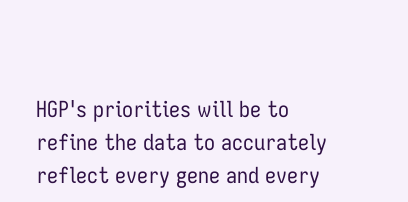HGP's priorities will be to refine the data to accurately reflect every gene and every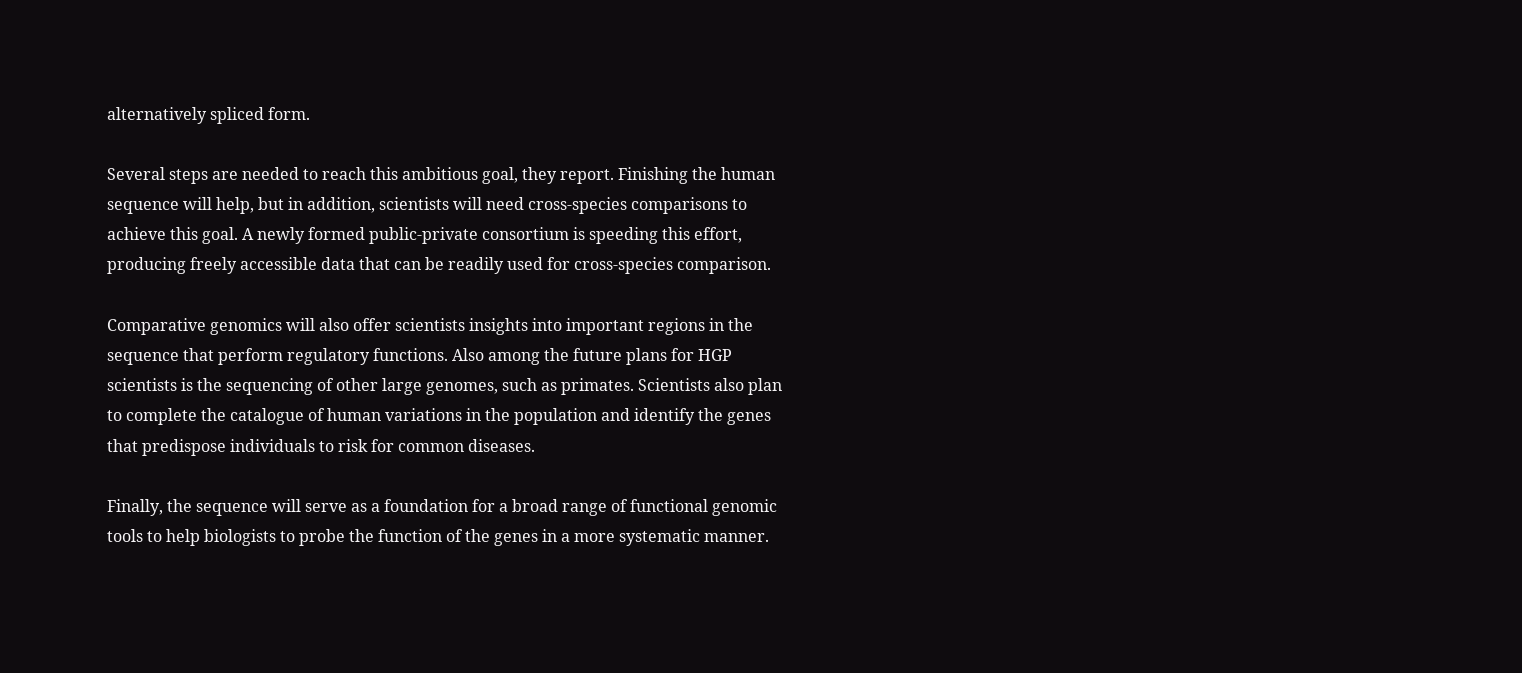alternatively spliced form.

Several steps are needed to reach this ambitious goal, they report. Finishing the human sequence will help, but in addition, scientists will need cross-species comparisons to achieve this goal. A newly formed public-private consortium is speeding this effort, producing freely accessible data that can be readily used for cross-species comparison.

Comparative genomics will also offer scientists insights into important regions in the sequence that perform regulatory functions. Also among the future plans for HGP scientists is the sequencing of other large genomes, such as primates. Scientists also plan to complete the catalogue of human variations in the population and identify the genes that predispose individuals to risk for common diseases.

Finally, the sequence will serve as a foundation for a broad range of functional genomic tools to help biologists to probe the function of the genes in a more systematic manner.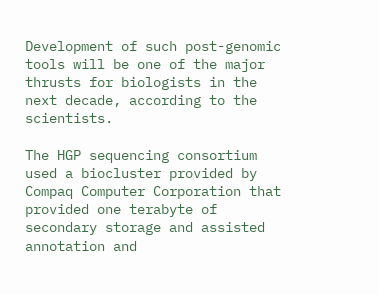Development of such post-genomic tools will be one of the major thrusts for biologists in the next decade, according to the scientists.

The HGP sequencing consortium used a biocluster provided by Compaq Computer Corporation that provided one terabyte of secondary storage and assisted annotation and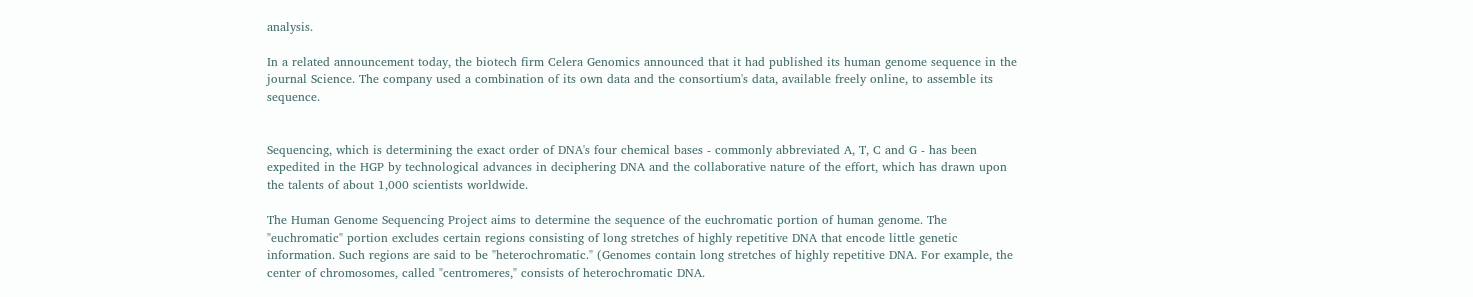analysis.

In a related announcement today, the biotech firm Celera Genomics announced that it had published its human genome sequence in the journal Science. The company used a combination of its own data and the consortium's data, available freely online, to assemble its sequence.


Sequencing, which is determining the exact order of DNA's four chemical bases - commonly abbreviated A, T, C and G - has been expedited in the HGP by technological advances in deciphering DNA and the collaborative nature of the effort, which has drawn upon the talents of about 1,000 scientists worldwide.

The Human Genome Sequencing Project aims to determine the sequence of the euchromatic portion of human genome. The "euchromatic" portion excludes certain regions consisting of long stretches of highly repetitive DNA that encode little genetic information. Such regions are said to be "heterochromatic." (Genomes contain long stretches of highly repetitive DNA. For example, the center of chromosomes, called "centromeres," consists of heterochromatic DNA.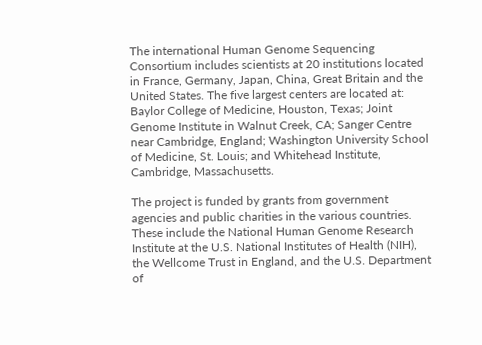The international Human Genome Sequencing Consortium includes scientists at 20 institutions located in France, Germany, Japan, China, Great Britain and the United States. The five largest centers are located at: Baylor College of Medicine, Houston, Texas; Joint Genome Institute in Walnut Creek, CA; Sanger Centre near Cambridge, England; Washington University School of Medicine, St. Louis; and Whitehead Institute, Cambridge, Massachusetts.

The project is funded by grants from government agencies and public charities in the various countries. These include the National Human Genome Research Institute at the U.S. National Institutes of Health (NIH), the Wellcome Trust in England, and the U.S. Department of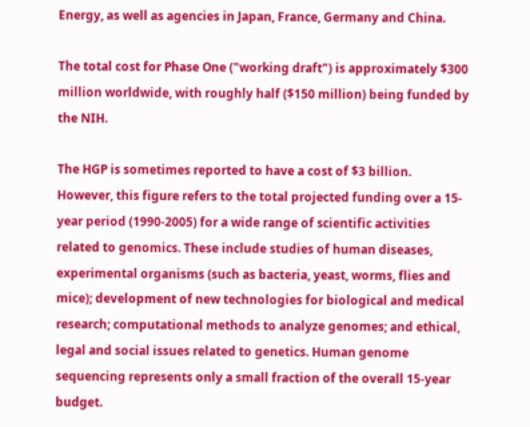Energy, as well as agencies in Japan, France, Germany and China.

The total cost for Phase One ("working draft") is approximately $300 million worldwide, with roughly half ($150 million) being funded by the NIH.

The HGP is sometimes reported to have a cost of $3 billion. However, this figure refers to the total projected funding over a 15-year period (1990-2005) for a wide range of scientific activities related to genomics. These include studies of human diseases, experimental organisms (such as bacteria, yeast, worms, flies and mice); development of new technologies for biological and medical research; computational methods to analyze genomes; and ethical, legal and social issues related to genetics. Human genome sequencing represents only a small fraction of the overall 15-year budget.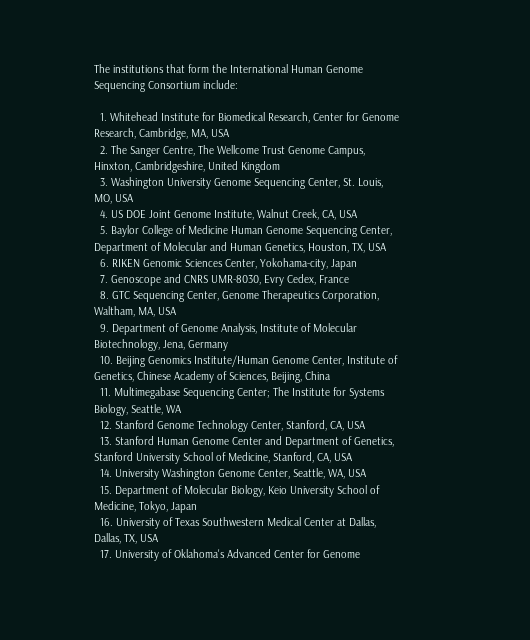The institutions that form the International Human Genome Sequencing Consortium include:

  1. Whitehead Institute for Biomedical Research, Center for Genome Research, Cambridge, MA, USA
  2. The Sanger Centre, The Wellcome Trust Genome Campus, Hinxton, Cambridgeshire, United Kingdom
  3. Washington University Genome Sequencing Center, St. Louis, MO, USA
  4. US DOE Joint Genome Institute, Walnut Creek, CA, USA
  5. Baylor College of Medicine Human Genome Sequencing Center, Department of Molecular and Human Genetics, Houston, TX, USA
  6. RIKEN Genomic Sciences Center, Yokohama-city, Japan
  7. Genoscope and CNRS UMR-8030, Evry Cedex, France
  8. GTC Sequencing Center, Genome Therapeutics Corporation, Waltham, MA, USA
  9. Department of Genome Analysis, Institute of Molecular Biotechnology, Jena, Germany
  10. Beijing Genomics Institute/Human Genome Center, Institute of Genetics, Chinese Academy of Sciences, Beijing, China
  11. Multimegabase Sequencing Center; The Institute for Systems Biology, Seattle, WA
  12. Stanford Genome Technology Center, Stanford, CA, USA
  13. Stanford Human Genome Center and Department of Genetics, Stanford University School of Medicine, Stanford, CA, USA
  14. University Washington Genome Center, Seattle, WA, USA
  15. Department of Molecular Biology, Keio University School of Medicine, Tokyo, Japan
  16. University of Texas Southwestern Medical Center at Dallas, Dallas, TX, USA
  17. University of Oklahoma's Advanced Center for Genome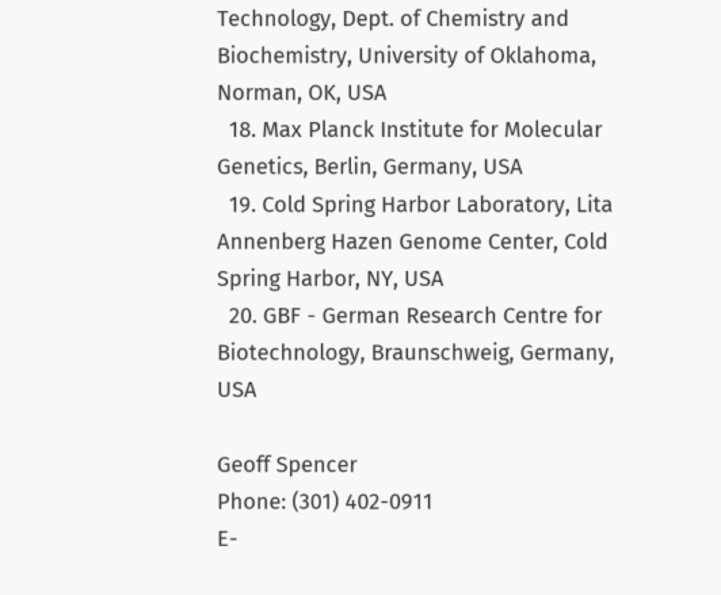Technology, Dept. of Chemistry and Biochemistry, University of Oklahoma, Norman, OK, USA
  18. Max Planck Institute for Molecular Genetics, Berlin, Germany, USA
  19. Cold Spring Harbor Laboratory, Lita Annenberg Hazen Genome Center, Cold Spring Harbor, NY, USA
  20. GBF - German Research Centre for Biotechnology, Braunschweig, Germany, USA

Geoff Spencer
Phone: (301) 402-0911
E-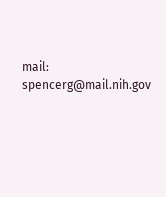mail: spencerg@mail.nih.gov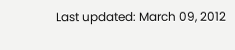Last updated: March 09, 2012